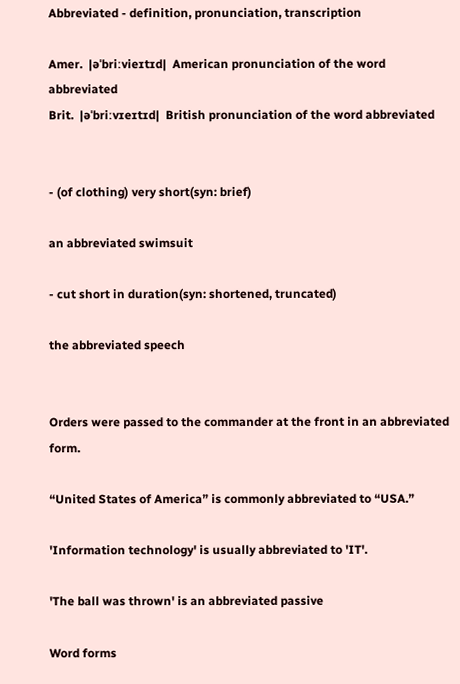Abbreviated - definition, pronunciation, transcription

Amer.  |əˈbriːvieɪtɪd|  American pronunciation of the word abbreviated
Brit.  |əˈbriːvɪeɪtɪd|  British pronunciation of the word abbreviated


- (of clothing) very short(syn: brief)

an abbreviated swimsuit

- cut short in duration(syn: shortened, truncated)

the abbreviated speech


Orders were passed to the commander at the front in an abbreviated form.

“United States of America” is commonly abbreviated to “USA.”

'Information technology' is usually abbreviated to 'IT'.

'The ball was thrown' is an abbreviated passive

Word forms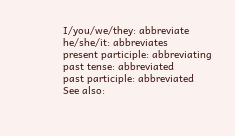I/you/we/they: abbreviate
he/she/it: abbreviates
present participle: abbreviating
past tense: abbreviated
past participle: abbreviated
See also: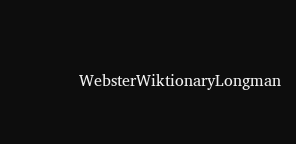WebsterWiktionaryLongman